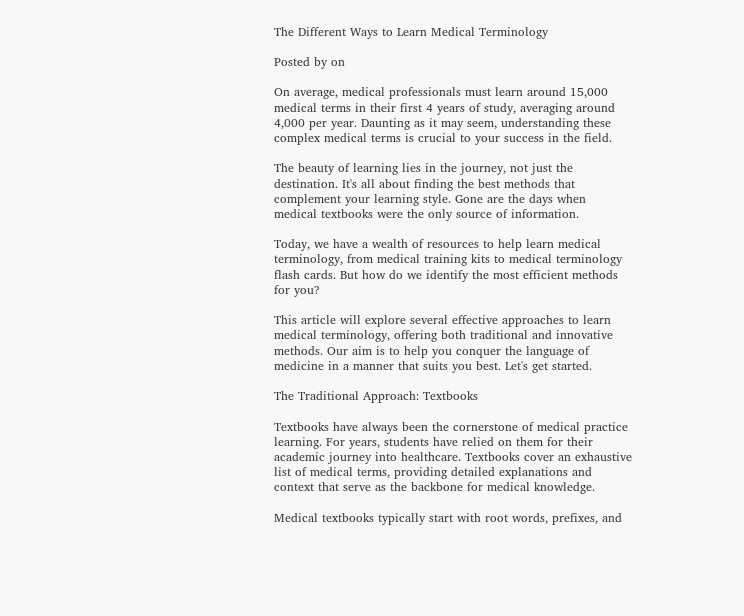The Different Ways to Learn Medical Terminology

Posted by on

On average, medical professionals must learn around 15,000 medical terms in their first 4 years of study, averaging around 4,000 per year. Daunting as it may seem, understanding these complex medical terms is crucial to your success in the field.

The beauty of learning lies in the journey, not just the destination. It's all about finding the best methods that complement your learning style. Gone are the days when medical textbooks were the only source of information.

Today, we have a wealth of resources to help learn medical terminology, from medical training kits to medical terminology flash cards. But how do we identify the most efficient methods for you?

This article will explore several effective approaches to learn medical terminology, offering both traditional and innovative methods. Our aim is to help you conquer the language of medicine in a manner that suits you best. Let's get started.

The Traditional Approach: Textbooks

Textbooks have always been the cornerstone of medical practice learning. For years, students have relied on them for their academic journey into healthcare. Textbooks cover an exhaustive list of medical terms, providing detailed explanations and context that serve as the backbone for medical knowledge.

Medical textbooks typically start with root words, prefixes, and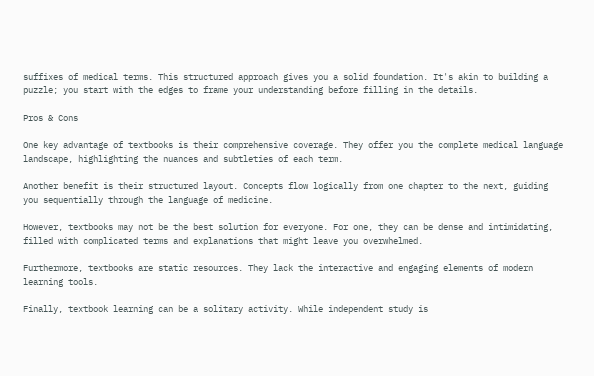suffixes of medical terms. This structured approach gives you a solid foundation. It's akin to building a puzzle; you start with the edges to frame your understanding before filling in the details.

Pros & Cons

One key advantage of textbooks is their comprehensive coverage. They offer you the complete medical language landscape, highlighting the nuances and subtleties of each term.

Another benefit is their structured layout. Concepts flow logically from one chapter to the next, guiding you sequentially through the language of medicine.

However, textbooks may not be the best solution for everyone. For one, they can be dense and intimidating, filled with complicated terms and explanations that might leave you overwhelmed.

Furthermore, textbooks are static resources. They lack the interactive and engaging elements of modern learning tools.

Finally, textbook learning can be a solitary activity. While independent study is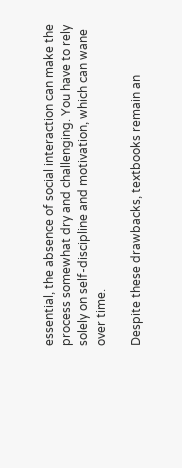essential, the absence of social interaction can make the process somewhat dry and challenging. You have to rely solely on self-discipline and motivation, which can wane over time.

Despite these drawbacks, textbooks remain an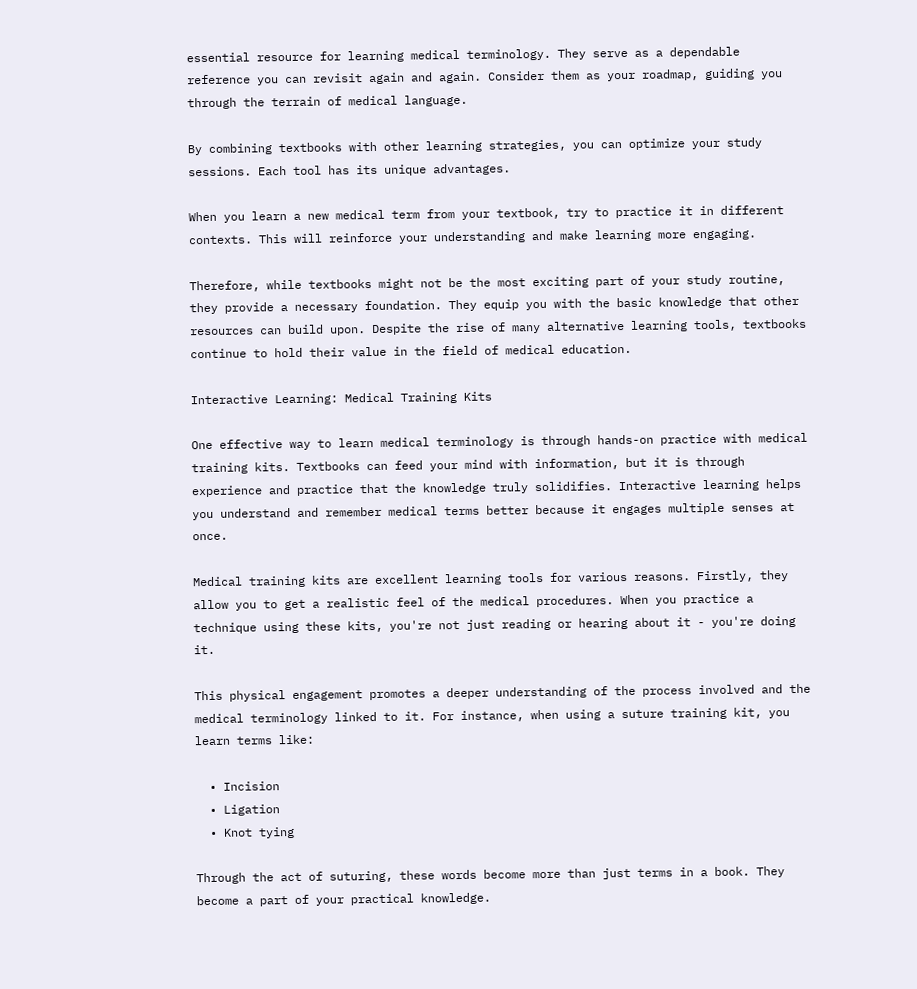essential resource for learning medical terminology. They serve as a dependable reference you can revisit again and again. Consider them as your roadmap, guiding you through the terrain of medical language.

By combining textbooks with other learning strategies, you can optimize your study sessions. Each tool has its unique advantages.

When you learn a new medical term from your textbook, try to practice it in different contexts. This will reinforce your understanding and make learning more engaging.

Therefore, while textbooks might not be the most exciting part of your study routine, they provide a necessary foundation. They equip you with the basic knowledge that other resources can build upon. Despite the rise of many alternative learning tools, textbooks continue to hold their value in the field of medical education.

Interactive Learning: Medical Training Kits

One effective way to learn medical terminology is through hands-on practice with medical training kits. Textbooks can feed your mind with information, but it is through experience and practice that the knowledge truly solidifies. Interactive learning helps you understand and remember medical terms better because it engages multiple senses at once.

Medical training kits are excellent learning tools for various reasons. Firstly, they allow you to get a realistic feel of the medical procedures. When you practice a technique using these kits, you're not just reading or hearing about it - you're doing it.

This physical engagement promotes a deeper understanding of the process involved and the medical terminology linked to it. For instance, when using a suture training kit, you learn terms like:

  • Incision
  • Ligation
  • Knot tying

Through the act of suturing, these words become more than just terms in a book. They become a part of your practical knowledge.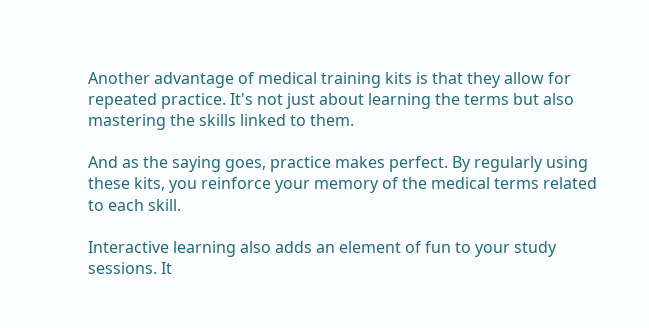Another advantage of medical training kits is that they allow for repeated practice. It's not just about learning the terms but also mastering the skills linked to them.

And as the saying goes, practice makes perfect. By regularly using these kits, you reinforce your memory of the medical terms related to each skill.

Interactive learning also adds an element of fun to your study sessions. It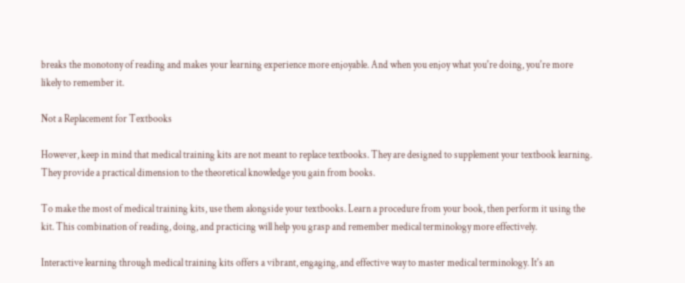breaks the monotony of reading and makes your learning experience more enjoyable. And when you enjoy what you're doing, you're more likely to remember it.

Not a Replacement for Textbooks

However, keep in mind that medical training kits are not meant to replace textbooks. They are designed to supplement your textbook learning. They provide a practical dimension to the theoretical knowledge you gain from books.

To make the most of medical training kits, use them alongside your textbooks. Learn a procedure from your book, then perform it using the kit. This combination of reading, doing, and practicing will help you grasp and remember medical terminology more effectively.

Interactive learning through medical training kits offers a vibrant, engaging, and effective way to master medical terminology. It's an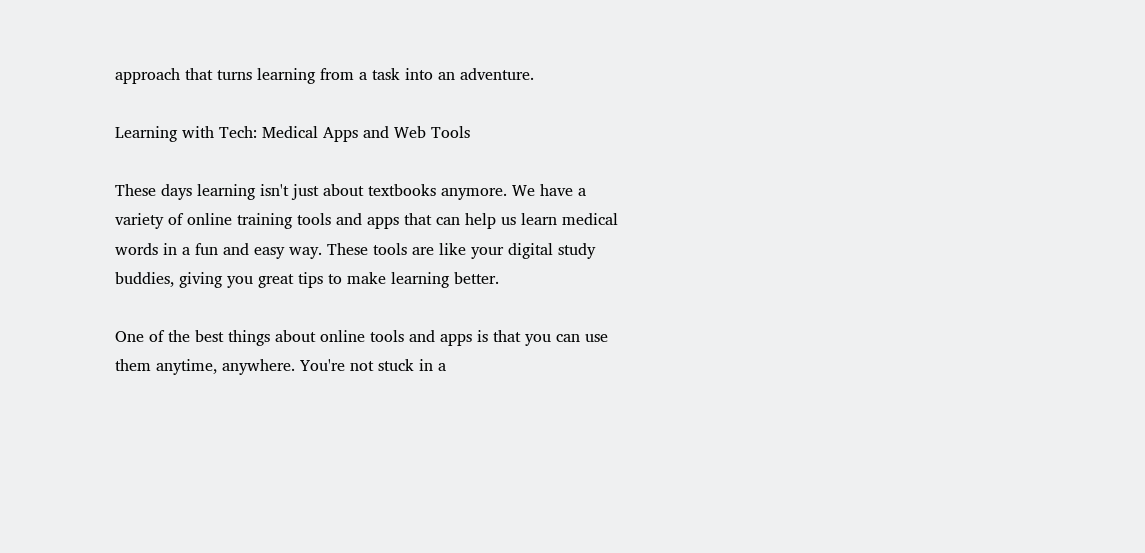approach that turns learning from a task into an adventure.

Learning with Tech: Medical Apps and Web Tools

These days learning isn't just about textbooks anymore. We have a variety of online training tools and apps that can help us learn medical words in a fun and easy way. These tools are like your digital study buddies, giving you great tips to make learning better.

One of the best things about online tools and apps is that you can use them anytime, anywhere. You're not stuck in a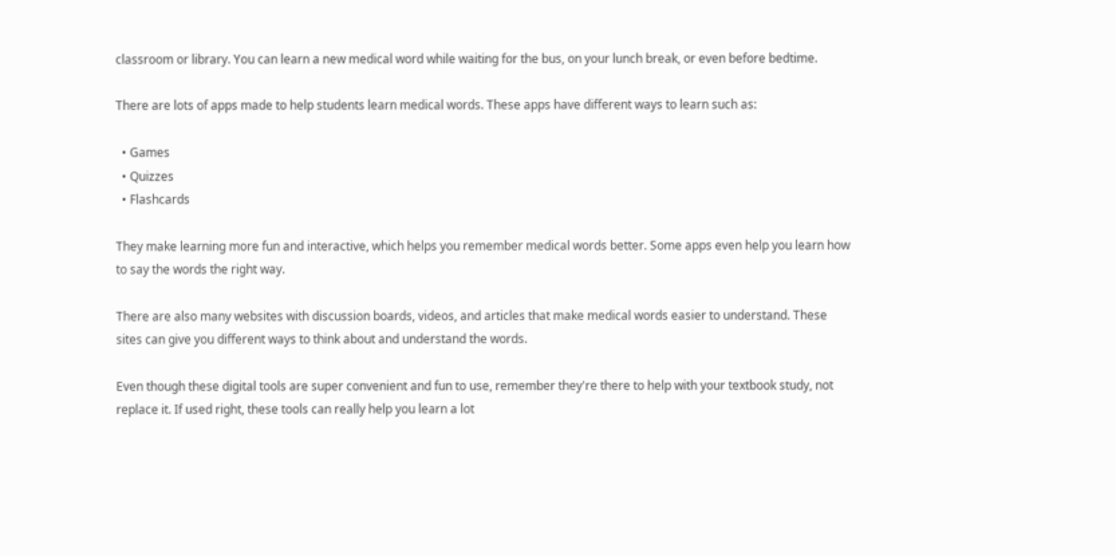classroom or library. You can learn a new medical word while waiting for the bus, on your lunch break, or even before bedtime.

There are lots of apps made to help students learn medical words. These apps have different ways to learn such as:

  • Games
  • Quizzes
  • Flashcards

They make learning more fun and interactive, which helps you remember medical words better. Some apps even help you learn how to say the words the right way.

There are also many websites with discussion boards, videos, and articles that make medical words easier to understand. These sites can give you different ways to think about and understand the words.

Even though these digital tools are super convenient and fun to use, remember they're there to help with your textbook study, not replace it. If used right, these tools can really help you learn a lot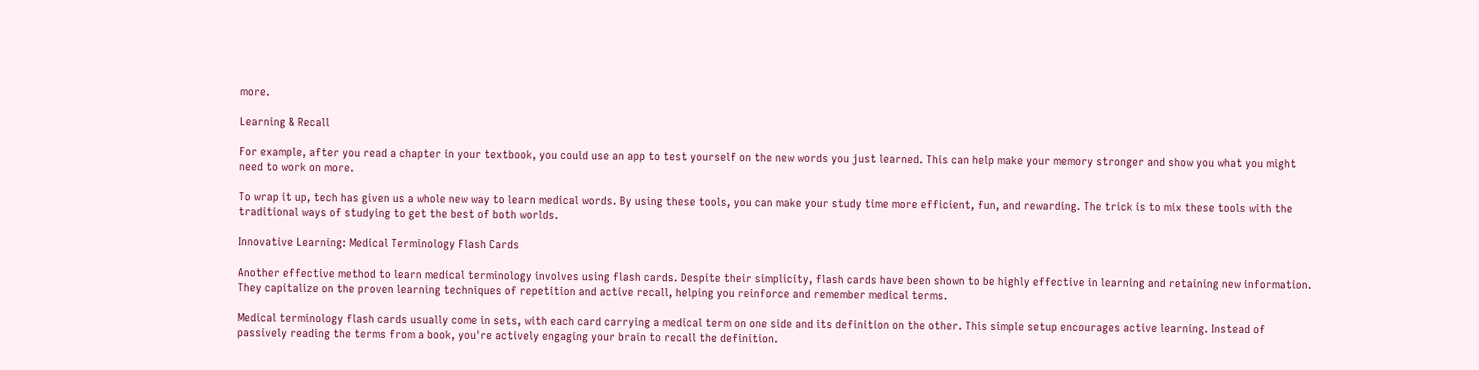more.

Learning & Recall

For example, after you read a chapter in your textbook, you could use an app to test yourself on the new words you just learned. This can help make your memory stronger and show you what you might need to work on more.

To wrap it up, tech has given us a whole new way to learn medical words. By using these tools, you can make your study time more efficient, fun, and rewarding. The trick is to mix these tools with the traditional ways of studying to get the best of both worlds.

Innovative Learning: Medical Terminology Flash Cards

Another effective method to learn medical terminology involves using flash cards. Despite their simplicity, flash cards have been shown to be highly effective in learning and retaining new information. They capitalize on the proven learning techniques of repetition and active recall, helping you reinforce and remember medical terms.

Medical terminology flash cards usually come in sets, with each card carrying a medical term on one side and its definition on the other. This simple setup encourages active learning. Instead of passively reading the terms from a book, you're actively engaging your brain to recall the definition.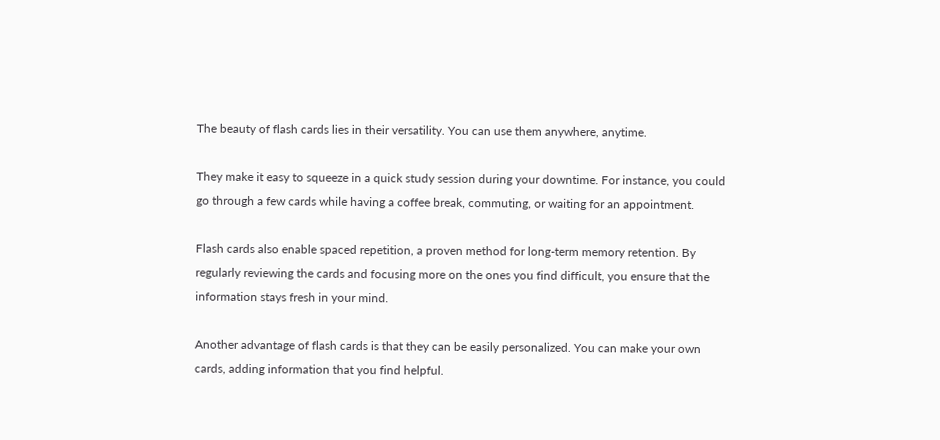The beauty of flash cards lies in their versatility. You can use them anywhere, anytime.

They make it easy to squeeze in a quick study session during your downtime. For instance, you could go through a few cards while having a coffee break, commuting, or waiting for an appointment.

Flash cards also enable spaced repetition, a proven method for long-term memory retention. By regularly reviewing the cards and focusing more on the ones you find difficult, you ensure that the information stays fresh in your mind.

Another advantage of flash cards is that they can be easily personalized. You can make your own cards, adding information that you find helpful.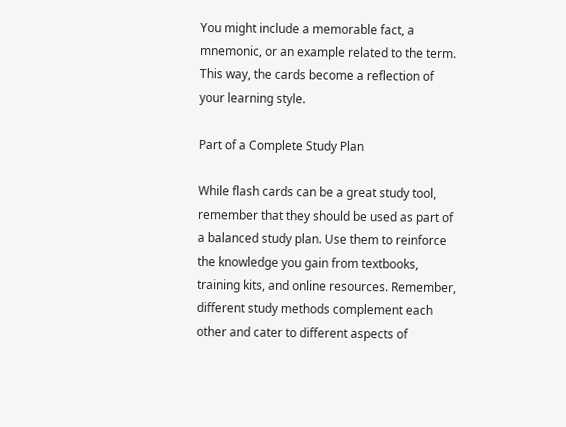You might include a memorable fact, a mnemonic, or an example related to the term. This way, the cards become a reflection of your learning style.

Part of a Complete Study Plan

While flash cards can be a great study tool, remember that they should be used as part of a balanced study plan. Use them to reinforce the knowledge you gain from textbooks, training kits, and online resources. Remember, different study methods complement each other and cater to different aspects of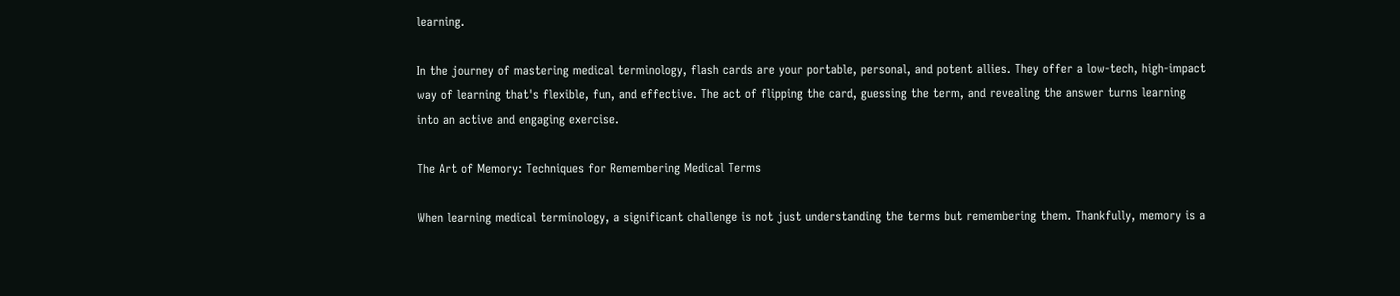learning.

In the journey of mastering medical terminology, flash cards are your portable, personal, and potent allies. They offer a low-tech, high-impact way of learning that's flexible, fun, and effective. The act of flipping the card, guessing the term, and revealing the answer turns learning into an active and engaging exercise.

The Art of Memory: Techniques for Remembering Medical Terms

When learning medical terminology, a significant challenge is not just understanding the terms but remembering them. Thankfully, memory is a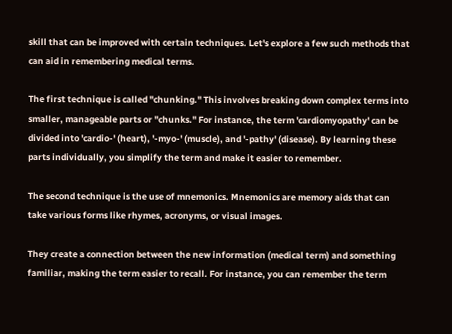skill that can be improved with certain techniques. Let's explore a few such methods that can aid in remembering medical terms.

The first technique is called "chunking." This involves breaking down complex terms into smaller, manageable parts or "chunks." For instance, the term 'cardiomyopathy' can be divided into 'cardio-' (heart), '-myo-' (muscle), and '-pathy' (disease). By learning these parts individually, you simplify the term and make it easier to remember.

The second technique is the use of mnemonics. Mnemonics are memory aids that can take various forms like rhymes, acronyms, or visual images.

They create a connection between the new information (medical term) and something familiar, making the term easier to recall. For instance, you can remember the term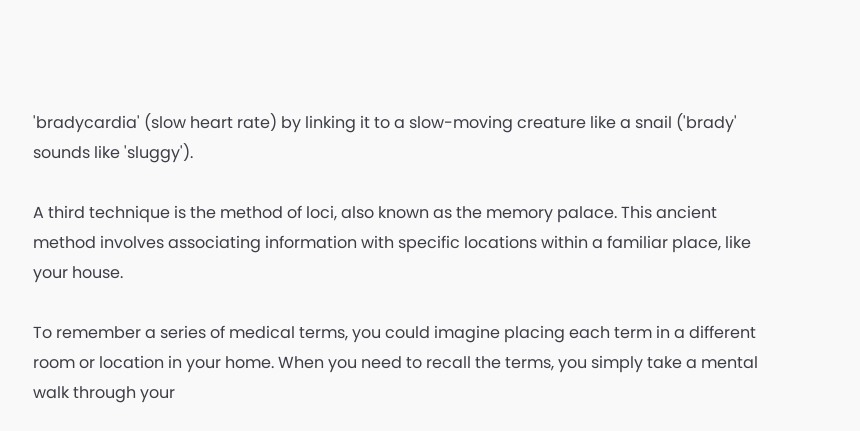'bradycardia' (slow heart rate) by linking it to a slow-moving creature like a snail ('brady' sounds like 'sluggy').

A third technique is the method of loci, also known as the memory palace. This ancient method involves associating information with specific locations within a familiar place, like your house.

To remember a series of medical terms, you could imagine placing each term in a different room or location in your home. When you need to recall the terms, you simply take a mental walk through your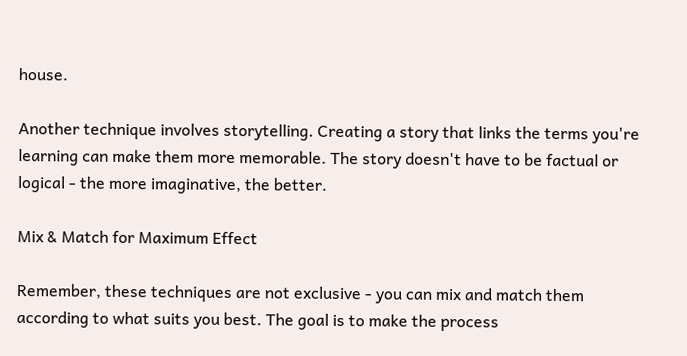house.

Another technique involves storytelling. Creating a story that links the terms you're learning can make them more memorable. The story doesn't have to be factual or logical - the more imaginative, the better.

Mix & Match for Maximum Effect

Remember, these techniques are not exclusive - you can mix and match them according to what suits you best. The goal is to make the process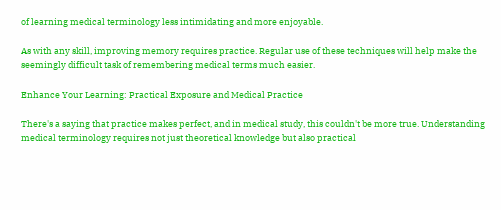of learning medical terminology less intimidating and more enjoyable.

As with any skill, improving memory requires practice. Regular use of these techniques will help make the seemingly difficult task of remembering medical terms much easier.

Enhance Your Learning: Practical Exposure and Medical Practice

There's a saying that practice makes perfect, and in medical study, this couldn't be more true. Understanding medical terminology requires not just theoretical knowledge but also practical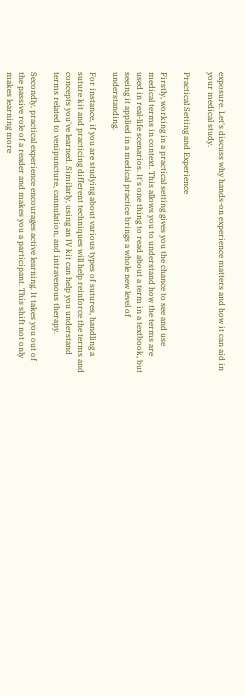exposure. Let's discuss why hands-on experience matters and how it can aid in your medical study.

Practical Setting and Experience

Firstly, working in a practical setting gives you the chance to see and use medical terms in context. This allows you to understand how the terms are used in real-life scenarios. It's one thing to read about a term in a textbook, but seeing it applied in a medical practice brings a whole new level of understanding.

For instance, if you are studying about various types of sutures, handling a suture kit and practicing different techniques will help reinforce the terms and concepts you've learned. Similarly, using an IV kit can help you understand terms related to venipuncture, cannulation, and intravenous therapy.

Secondly, practical experience encourages active learning. It takes you out of the passive role of a reader and makes you a participant. This shift not only makes learning more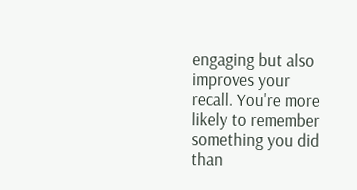engaging but also improves your recall. You're more likely to remember something you did than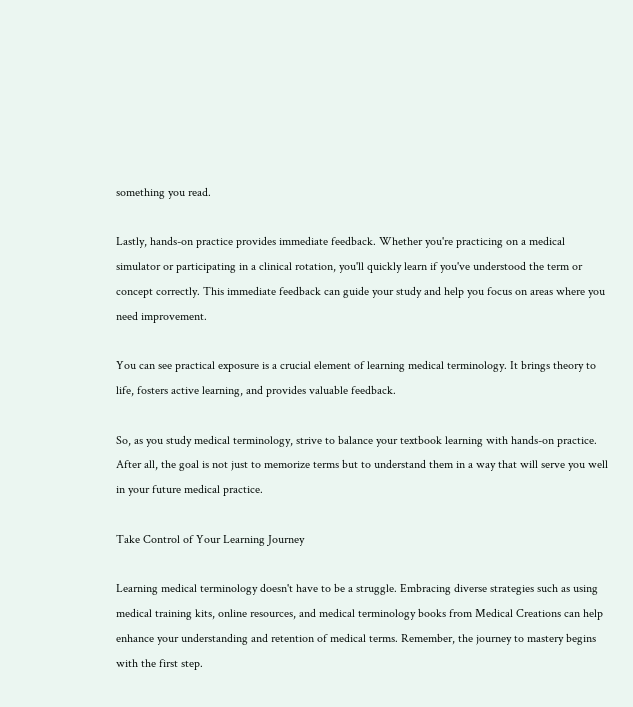something you read.

Lastly, hands-on practice provides immediate feedback. Whether you're practicing on a medical simulator or participating in a clinical rotation, you'll quickly learn if you've understood the term or concept correctly. This immediate feedback can guide your study and help you focus on areas where you need improvement.

You can see practical exposure is a crucial element of learning medical terminology. It brings theory to life, fosters active learning, and provides valuable feedback.

So, as you study medical terminology, strive to balance your textbook learning with hands-on practice. After all, the goal is not just to memorize terms but to understand them in a way that will serve you well in your future medical practice.

Take Control of Your Learning Journey

Learning medical terminology doesn't have to be a struggle. Embracing diverse strategies such as using medical training kits, online resources, and medical terminology books from Medical Creations can help enhance your understanding and retention of medical terms. Remember, the journey to mastery begins with the first step.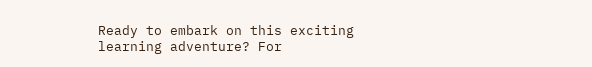Ready to embark on this exciting learning adventure? For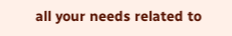all your needs related to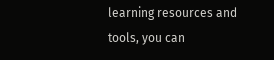learning resources and tools, you can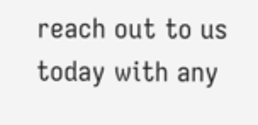reach out to us today with any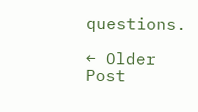questions.

← Older Post